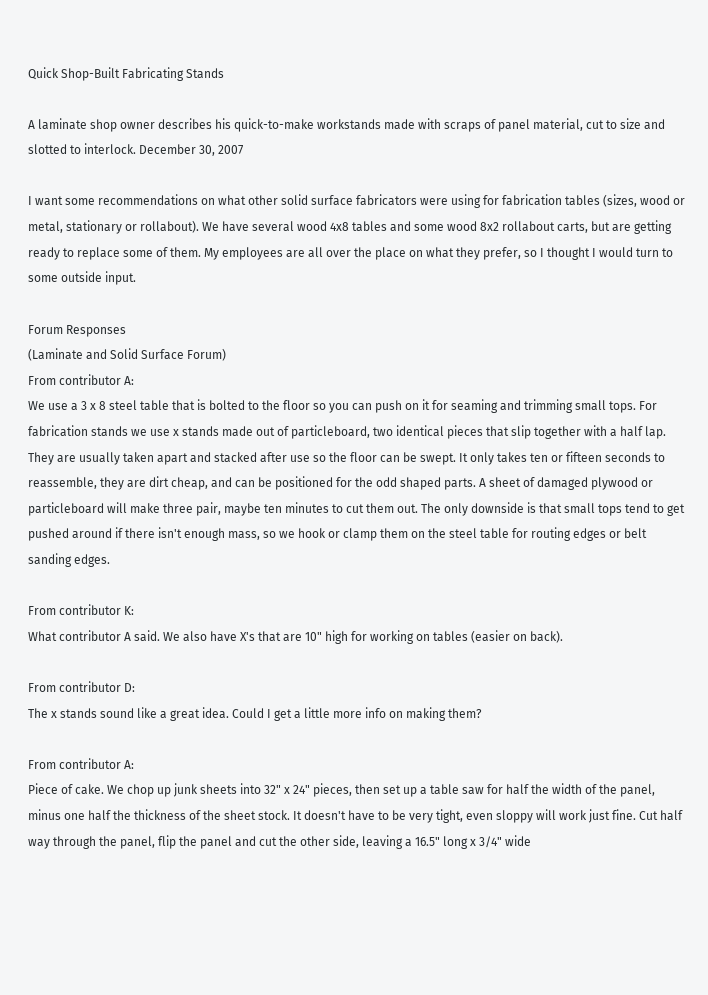Quick Shop-Built Fabricating Stands

A laminate shop owner describes his quick-to-make workstands made with scraps of panel material, cut to size and slotted to interlock. December 30, 2007

I want some recommendations on what other solid surface fabricators were using for fabrication tables (sizes, wood or metal, stationary or rollabout). We have several wood 4x8 tables and some wood 8x2 rollabout carts, but are getting ready to replace some of them. My employees are all over the place on what they prefer, so I thought I would turn to some outside input.

Forum Responses
(Laminate and Solid Surface Forum)
From contributor A:
We use a 3 x 8 steel table that is bolted to the floor so you can push on it for seaming and trimming small tops. For fabrication stands we use x stands made out of particleboard, two identical pieces that slip together with a half lap. They are usually taken apart and stacked after use so the floor can be swept. It only takes ten or fifteen seconds to reassemble, they are dirt cheap, and can be positioned for the odd shaped parts. A sheet of damaged plywood or particleboard will make three pair, maybe ten minutes to cut them out. The only downside is that small tops tend to get pushed around if there isn't enough mass, so we hook or clamp them on the steel table for routing edges or belt sanding edges.

From contributor K:
What contributor A said. We also have X's that are 10" high for working on tables (easier on back).

From contributor D:
The x stands sound like a great idea. Could I get a little more info on making them?

From contributor A:
Piece of cake. We chop up junk sheets into 32" x 24" pieces, then set up a table saw for half the width of the panel, minus one half the thickness of the sheet stock. It doesn't have to be very tight, even sloppy will work just fine. Cut half way through the panel, flip the panel and cut the other side, leaving a 16.5" long x 3/4" wide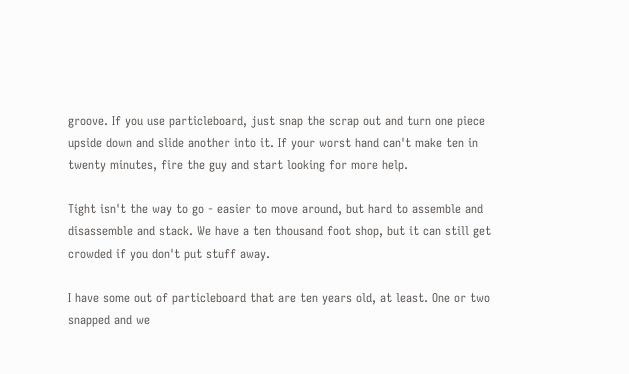groove. If you use particleboard, just snap the scrap out and turn one piece upside down and slide another into it. If your worst hand can't make ten in twenty minutes, fire the guy and start looking for more help.

Tight isn't the way to go - easier to move around, but hard to assemble and disassemble and stack. We have a ten thousand foot shop, but it can still get crowded if you don't put stuff away.

I have some out of particleboard that are ten years old, at least. One or two snapped and we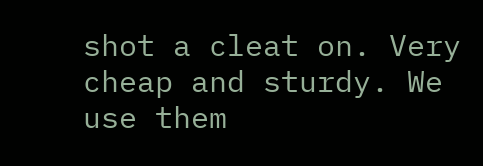shot a cleat on. Very cheap and sturdy. We use them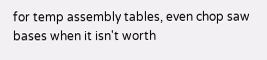for temp assembly tables, even chop saw bases when it isn't worth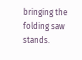bringing the folding saw stands.